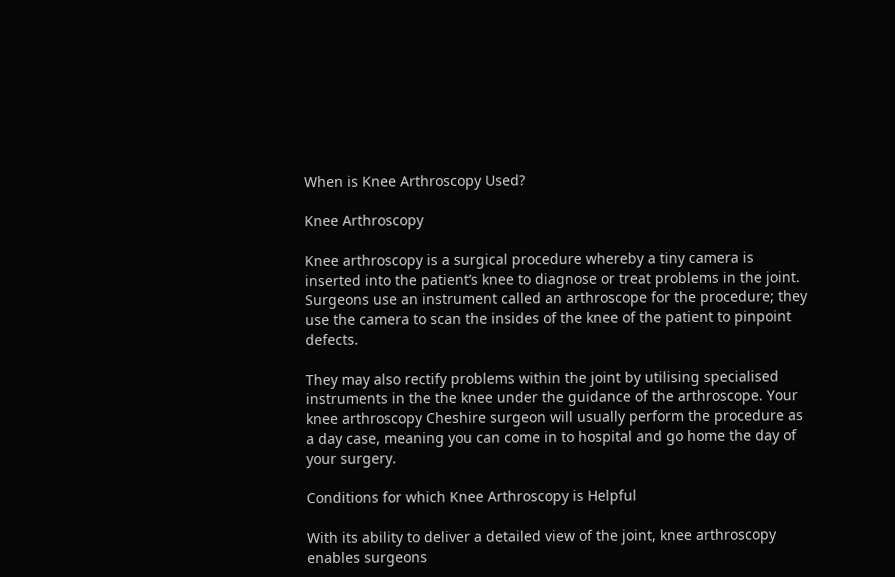When is Knee Arthroscopy Used?

Knee Arthroscopy

Knee arthroscopy is a surgical procedure whereby a tiny camera is inserted into the patient’s knee to diagnose or treat problems in the joint. Surgeons use an instrument called an arthroscope for the procedure; they use the camera to scan the insides of the knee of the patient to pinpoint defects.

They may also rectify problems within the joint by utilising specialised  instruments in the the knee under the guidance of the arthroscope. Your knee arthroscopy Cheshire surgeon will usually perform the procedure as a day case, meaning you can come in to hospital and go home the day of your surgery.

Conditions for which Knee Arthroscopy is Helpful

With its ability to deliver a detailed view of the joint, knee arthroscopy enables surgeons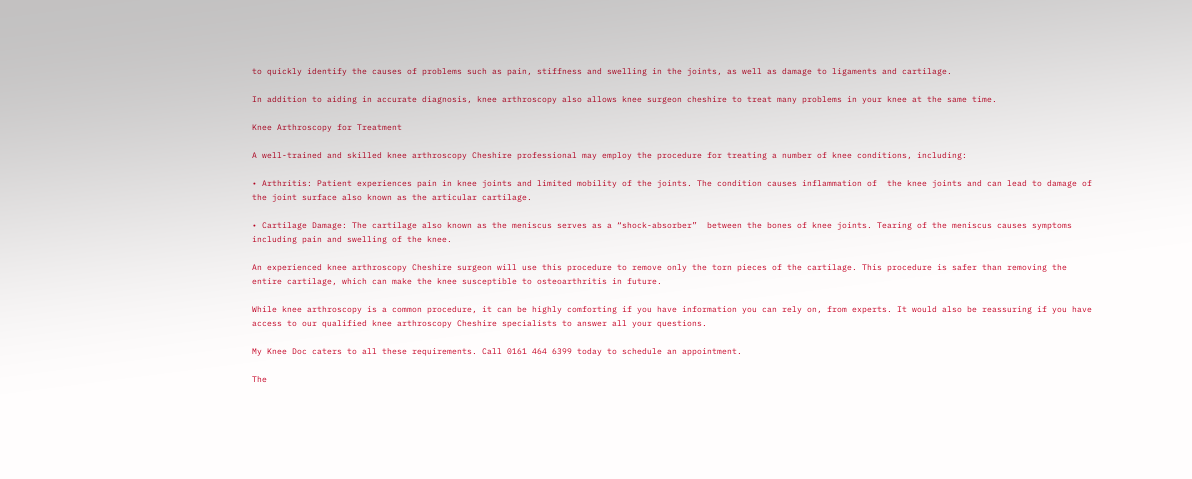to quickly identify the causes of problems such as pain, stiffness and swelling in the joints, as well as damage to ligaments and cartilage.

In addition to aiding in accurate diagnosis, knee arthroscopy also allows knee surgeon cheshire to treat many problems in your knee at the same time.

Knee Arthroscopy for Treatment

A well-trained and skilled knee arthroscopy Cheshire professional may employ the procedure for treating a number of knee conditions, including:

• Arthritis: Patient experiences pain in knee joints and limited mobility of the joints. The condition causes inflammation of  the knee joints and can lead to damage of the joint surface also known as the articular cartilage.

• Cartilage Damage: The cartilage also known as the meniscus serves as a “shock-absorber”  between the bones of knee joints. Tearing of the meniscus causes symptoms including pain and swelling of the knee.

An experienced knee arthroscopy Cheshire surgeon will use this procedure to remove only the torn pieces of the cartilage. This procedure is safer than removing the entire cartilage, which can make the knee susceptible to osteoarthritis in future.

While knee arthroscopy is a common procedure, it can be highly comforting if you have information you can rely on, from experts. It would also be reassuring if you have access to our qualified knee arthroscopy Cheshire specialists to answer all your questions.

My Knee Doc caters to all these requirements. Call 0161 464 6399 today to schedule an appointment.

The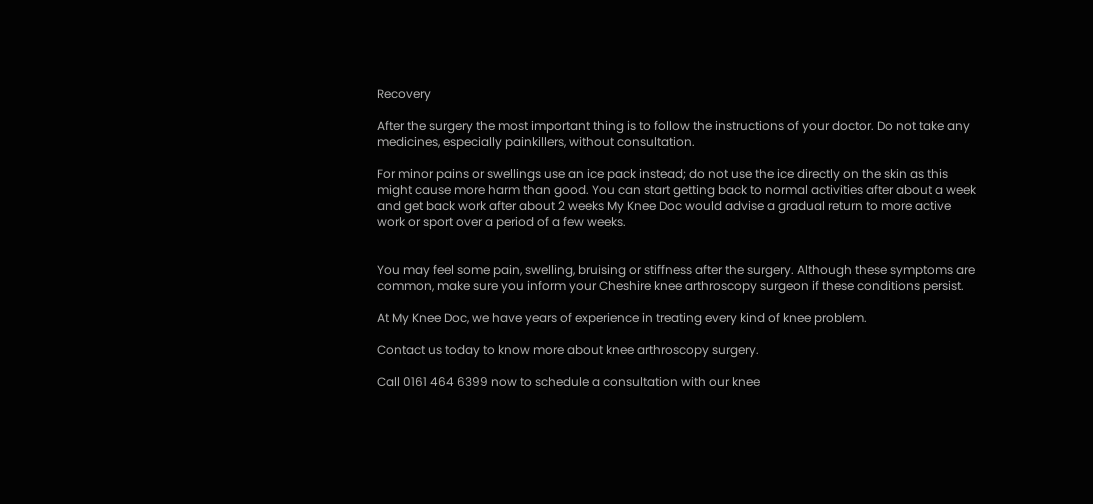Recovery

After the surgery the most important thing is to follow the instructions of your doctor. Do not take any medicines, especially painkillers, without consultation.

For minor pains or swellings use an ice pack instead; do not use the ice directly on the skin as this might cause more harm than good. You can start getting back to normal activities after about a week and get back work after about 2 weeks My Knee Doc would advise a gradual return to more active work or sport over a period of a few weeks.


You may feel some pain, swelling, bruising or stiffness after the surgery. Although these symptoms are common, make sure you inform your Cheshire knee arthroscopy surgeon if these conditions persist.

At My Knee Doc, we have years of experience in treating every kind of knee problem.

Contact us today to know more about knee arthroscopy surgery.

Call 0161 464 6399 now to schedule a consultation with our knee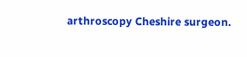arthroscopy Cheshire surgeon.